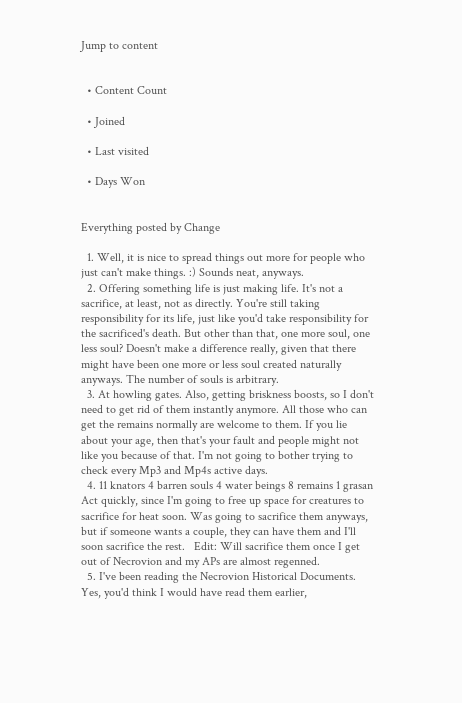Jump to content


  • Content Count

  • Joined

  • Last visited

  • Days Won


Everything posted by Change

  1. Well, it is nice to spread things out more for people who just can't make things. :) Sounds neat, anyways.
  2. Offering something life is just making life. It's not a sacrifice, at least, not as directly. You're still taking responsibility for its life, just like you'd take responsibility for the sacrificed's death. But other than that, one more soul, one less soul? Doesn't make a difference really, given that there might have been one more or less soul created naturally anyways. The number of souls is arbitrary.
  3. At howling gates. Also, getting briskness boosts, so I don't need to get rid of them instantly anymore. All those who can get the remains normally are welcome to them. If you lie about your age, then that's your fault and people might not like you because of that. I'm not going to bother trying to check every Mp3 and Mp4s active days.
  4. 11 knators 4 barren souls 4 water beings 8 remains 1 grasan   Act quickly, since I'm going to free up space for creatures to sacrifice for heat soon. Was going to sacrifice them anyways, but if someone wants a couple, they can have them and I'll soon sacrifice the rest.   Edit: Will sacrifice them once I get out of Necrovion and my APs are almost regenned.
  5. I've been reading the Necrovion Historical Documents. Yes, you'd think I would have read them earlier,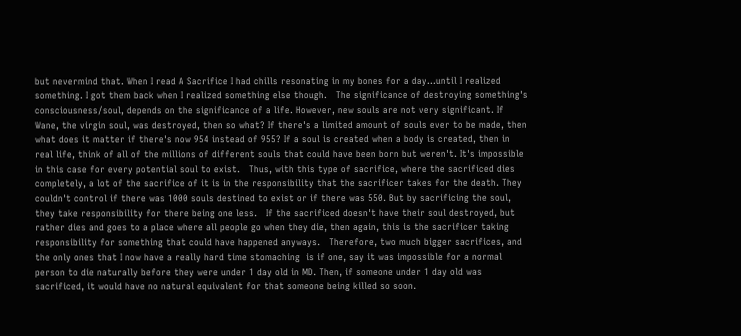but nevermind that. When I read A Sacrifice I had chills resonating in my bones for a day...until I realized something. I got them back when I realized something else though.   The significance of destroying something's consciousness/soul, depends on the significance of a life. However, new souls are not very significant. If Wane, the virgin soul, was destroyed, then so what? If there's a limited amount of souls ever to be made, then what does it matter if there's now 954 instead of 955? If a soul is created when a body is created, then in real life, think of all of the millions of different souls that could have been born but weren't. It's impossible in this case for every potential soul to exist.   Thus, with this type of sacrifice, where the sacrificed dies completely, a lot of the sacrifice of it is in the responsibility that the sacrificer takes for the death. They couldn't control if there was 1000 souls destined to exist or if there was 550. But by sacrificing the soul, they take responsibility for there being one less.   If the sacrificed doesn't have their soul destroyed, but rather dies and goes to a place where all people go when they die, then again, this is the sacrificer taking responsibility for something that could have happened anyways.   Therefore, two much bigger sacrifices, and the only ones that I now have a really hard time stomaching  is if one, say it was impossible for a normal person to die naturally before they were under 1 day old in MD. Then, if someone under 1 day old was sacrificed, it would have no natural equivalent for that someone being killed so soon.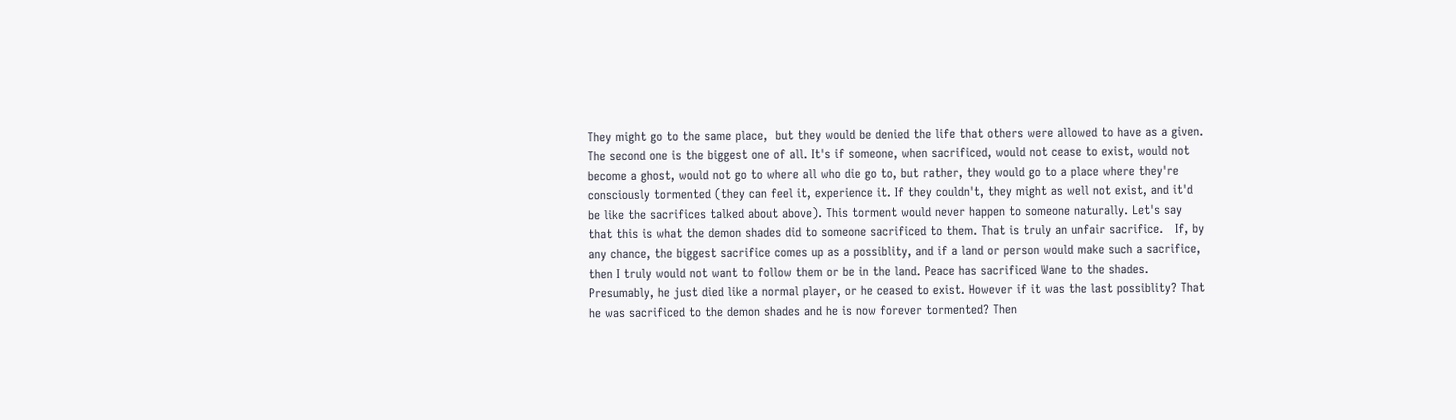They might go to the same place,  but they would be denied the life that others were allowed to have as a given.   The second one is the biggest one of all. It's if someone, when sacrificed, would not cease to exist, would not become a ghost, would not go to where all who die go to, but rather, they would go to a place where they're consciously tormented (they can feel it, experience it. If they couldn't, they might as well not exist, and it'd be like the sacrifices talked about above). This torment would never happen to someone naturally. Let's say that this is what the demon shades did to someone sacrificed to them. That is truly an unfair sacrifice.   If, by any chance, the biggest sacrifice comes up as a possiblity, and if a land or person would make such a sacrifice, then I truly would not want to follow them or be in the land. Peace has sacrificed Wane to the shades. Presumably, he just died like a normal player, or he ceased to exist. However if it was the last possiblity? That he was sacrificed to the demon shades and he is now forever tormented? Then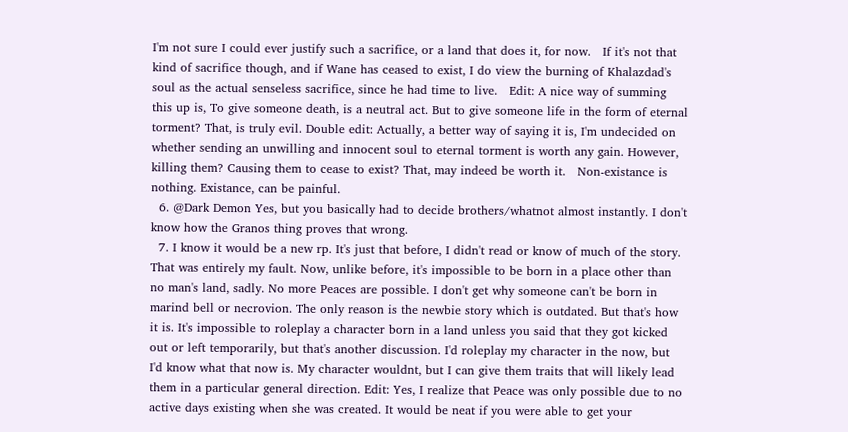I'm not sure I could ever justify such a sacrifice, or a land that does it, for now.   If it's not that kind of sacrifice though, and if Wane has ceased to exist, I do view the burning of Khalazdad's soul as the actual senseless sacrifice, since he had time to live.   Edit: A nice way of summing this up is, To give someone death, is a neutral act. But to give someone life in the form of eternal torment? That, is truly evil. Double edit: Actually, a better way of saying it is, I'm undecided on whether sending an unwilling and innocent soul to eternal torment is worth any gain. However, killing them? Causing them to cease to exist? That, may indeed be worth it.   Non-existance is nothing. Existance, can be painful.
  6. @Dark Demon Yes, but you basically had to decide brothers/whatnot almost instantly. I don't know how the Granos thing proves that wrong.
  7. I know it would be a new rp. It's just that before, I didn't read or know of much of the story. That was entirely my fault. Now, unlike before, it's impossible to be born in a place other than no man's land, sadly. No more Peaces are possible. I don't get why someone can't be born in marind bell or necrovion. The only reason is the newbie story which is outdated. But that's how it is. It's impossible to roleplay a character born in a land unless you said that they got kicked out or left temporarily, but that's another discussion. I'd roleplay my character in the now, but I'd know what that now is. My character wouldnt, but I can give them traits that will likely lead them in a particular general direction. Edit: Yes, I realize that Peace was only possible due to no active days existing when she was created. It would be neat if you were able to get your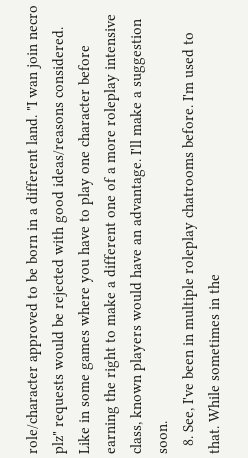role/character approved to be born in a different land. "I wan join necro plz" requests would be rejected with good ideas/reasons considered. Like in some games where you have to play one character before earning the right to make a different one of a more roleplay intensive class, known players would have an advantage. I'll make a suggestion soon.
  8. See, I've been in multiple roleplay chatrooms before. I'm used to that. While sometimes in the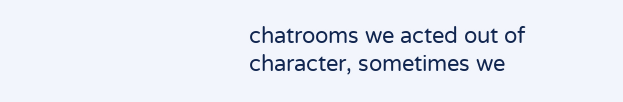chatrooms we acted out of character, sometimes we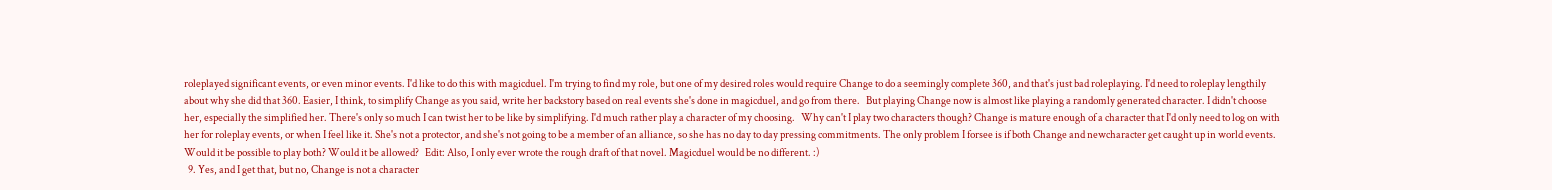roleplayed significant events, or even minor events. I'd like to do this with magicduel. I'm trying to find my role, but one of my desired roles would require Change to do a seemingly complete 360, and that's just bad roleplaying. I'd need to roleplay lengthily about why she did that 360. Easier, I think, to simplify Change as you said, write her backstory based on real events she's done in magicduel, and go from there.   But playing Change now is almost like playing a randomly generated character. I didn't choose her, especially the simplified her. There's only so much I can twist her to be like by simplifying. I'd much rather play a character of my choosing.   Why can't I play two characters though? Change is mature enough of a character that I'd only need to log on with her for roleplay events, or when I feel like it. She's not a protector, and she's not going to be a member of an alliance, so she has no day to day pressing commitments. The only problem I forsee is if both Change and newcharacter get caught up in world events. Would it be possible to play both? Would it be allowed?   Edit: Also, I only ever wrote the rough draft of that novel. Magicduel would be no different. :)
  9. Yes, and I get that, but no, Change is not a character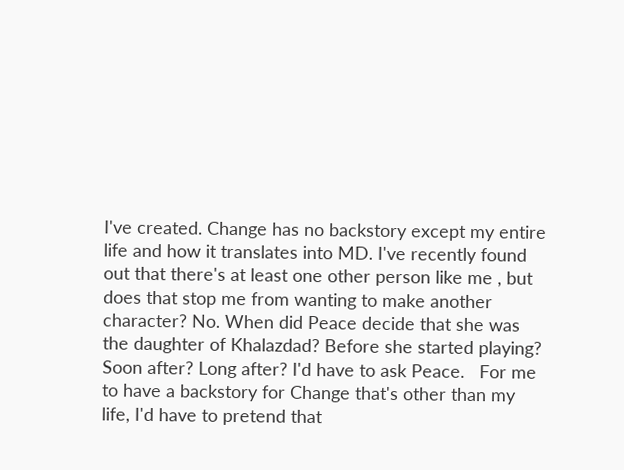I've created. Change has no backstory except my entire life and how it translates into MD. I've recently found out that there's at least one other person like me , but does that stop me from wanting to make another character? No. When did Peace decide that she was the daughter of Khalazdad? Before she started playing? Soon after? Long after? I'd have to ask Peace.   For me to have a backstory for Change that's other than my life, I'd have to pretend that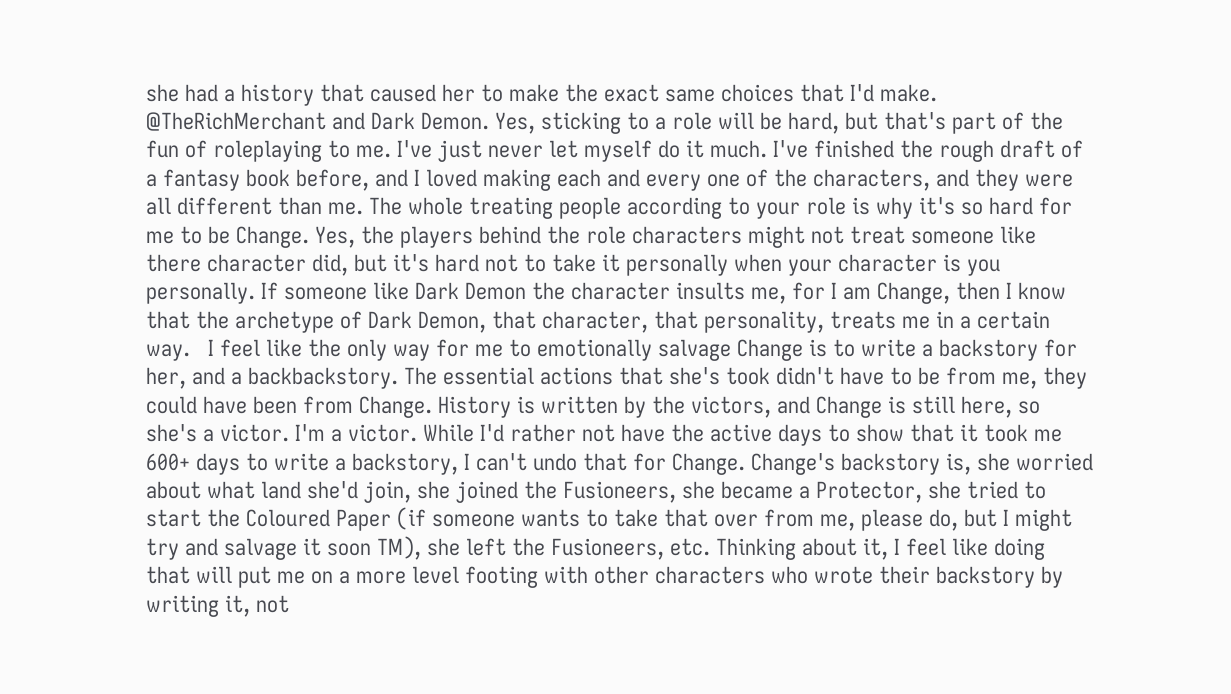she had a history that caused her to make the exact same choices that I'd make.    @TheRichMerchant and Dark Demon. Yes, sticking to a role will be hard, but that's part of the fun of roleplaying to me. I've just never let myself do it much. I've finished the rough draft of a fantasy book before, and I loved making each and every one of the characters, and they were all different than me. The whole treating people according to your role is why it's so hard for me to be Change. Yes, the players behind the role characters might not treat someone like there character did, but it's hard not to take it personally when your character is you personally. If someone like Dark Demon the character insults me, for I am Change, then I know that the archetype of Dark Demon, that character, that personality, treats me in a certain way.   I feel like the only way for me to emotionally salvage Change is to write a backstory for her, and a backbackstory. The essential actions that she's took didn't have to be from me, they could have been from Change. History is written by the victors, and Change is still here, so she's a victor. I'm a victor. While I'd rather not have the active days to show that it took me 600+ days to write a backstory, I can't undo that for Change. Change's backstory is, she worried about what land she'd join, she joined the Fusioneers, she became a Protector, she tried to start the Coloured Paper (if someone wants to take that over from me, please do, but I might try and salvage it soon TM), she left the Fusioneers, etc. Thinking about it, I feel like doing that will put me on a more level footing with other characters who wrote their backstory by writing it, not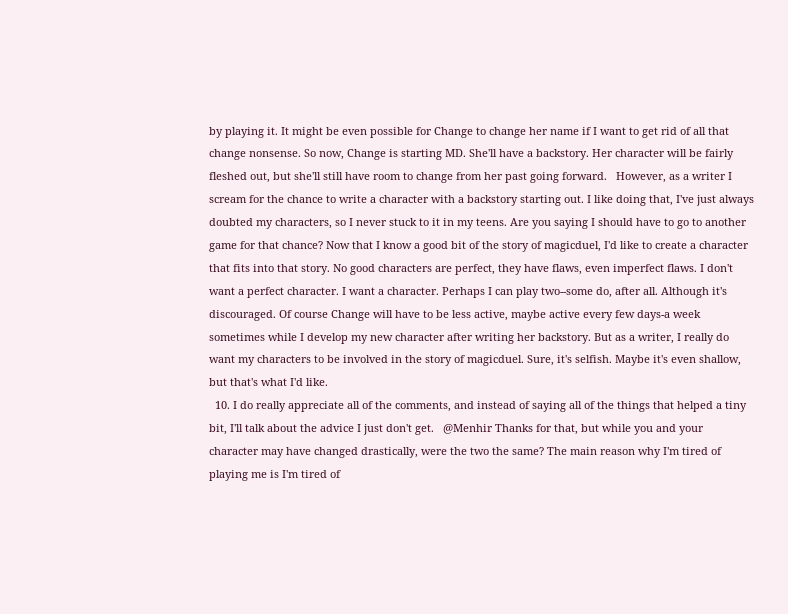by playing it. It might be even possible for Change to change her name if I want to get rid of all that change nonsense. So now, Change is starting MD. She'll have a backstory. Her character will be fairly fleshed out, but she'll still have room to change from her past going forward.   However, as a writer I scream for the chance to write a character with a backstory starting out. I like doing that, I've just always doubted my characters, so I never stuck to it in my teens. Are you saying I should have to go to another game for that chance? Now that I know a good bit of the story of magicduel, I'd like to create a character that fits into that story. No good characters are perfect, they have flaws, even imperfect flaws. I don't want a perfect character. I want a character. Perhaps I can play two--some do, after all. Although it's discouraged. Of course Change will have to be less active, maybe active every few days-a week sometimes while I develop my new character after writing her backstory. But as a writer, I really do want my characters to be involved in the story of magicduel. Sure, it's selfish. Maybe it's even shallow, but that's what I'd like.
  10. I do really appreciate all of the comments, and instead of saying all of the things that helped a tiny bit, I'll talk about the advice I just don't get.   @Menhir Thanks for that, but while you and your character may have changed drastically, were the two the same? The main reason why I'm tired of playing me is I'm tired of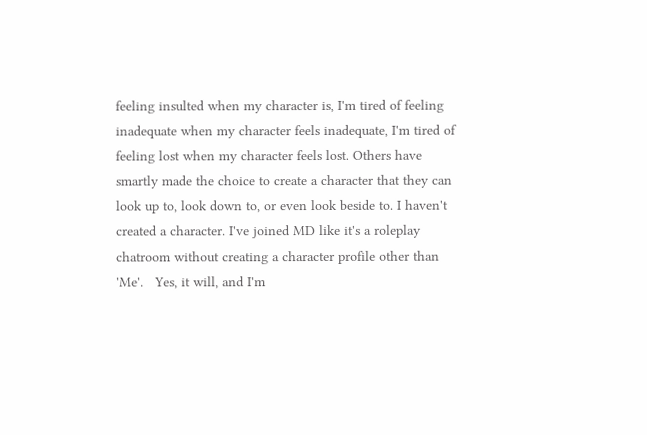feeling insulted when my character is, I'm tired of feeling inadequate when my character feels inadequate, I'm tired of feeling lost when my character feels lost. Others have smartly made the choice to create a character that they can look up to, look down to, or even look beside to. I haven't created a character. I've joined MD like it's a roleplay chatroom without creating a character profile other than 'Me'.   Yes, it will, and I'm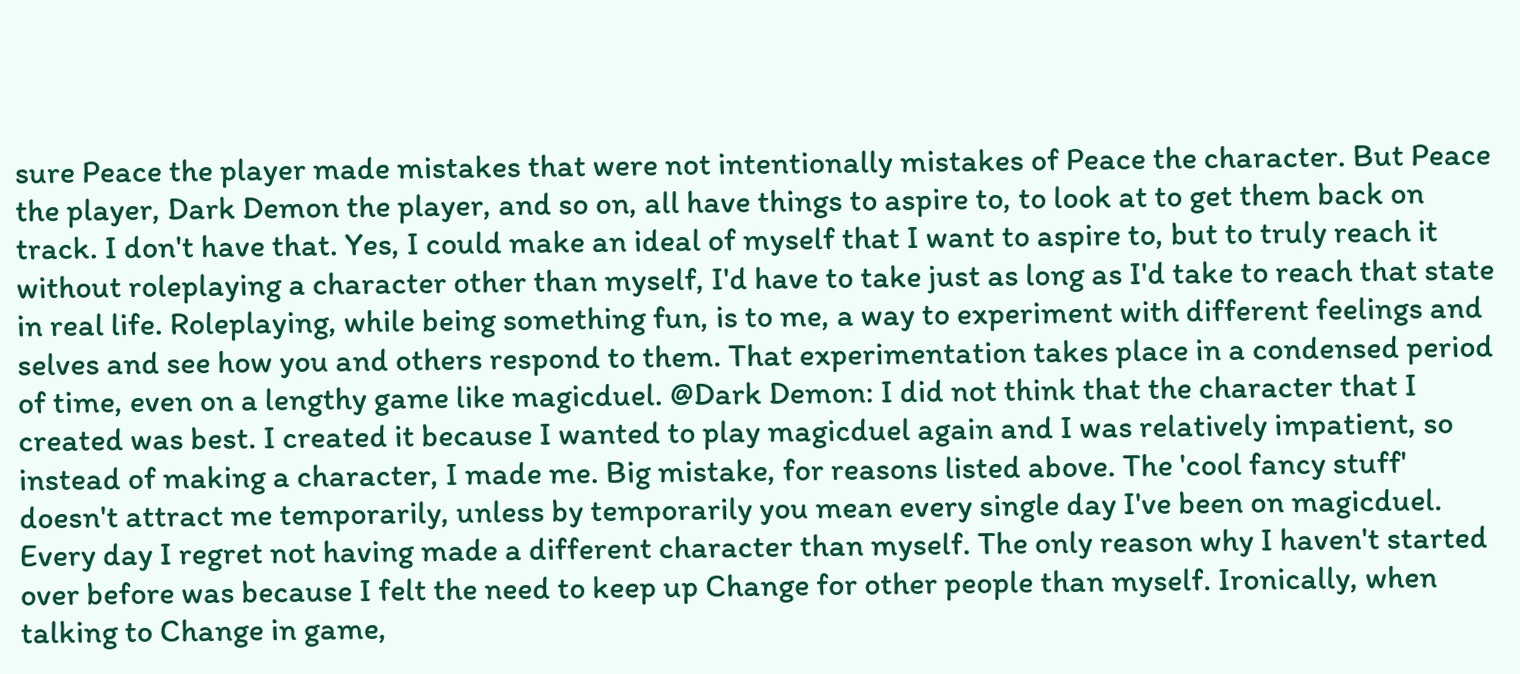sure Peace the player made mistakes that were not intentionally mistakes of Peace the character. But Peace the player, Dark Demon the player, and so on, all have things to aspire to, to look at to get them back on track. I don't have that. Yes, I could make an ideal of myself that I want to aspire to, but to truly reach it without roleplaying a character other than myself, I'd have to take just as long as I'd take to reach that state in real life. Roleplaying, while being something fun, is to me, a way to experiment with different feelings and selves and see how you and others respond to them. That experimentation takes place in a condensed period of time, even on a lengthy game like magicduel. @Dark Demon: I did not think that the character that I created was best. I created it because I wanted to play magicduel again and I was relatively impatient, so instead of making a character, I made me. Big mistake, for reasons listed above. The 'cool fancy stuff' doesn't attract me temporarily, unless by temporarily you mean every single day I've been on magicduel. Every day I regret not having made a different character than myself. The only reason why I haven't started over before was because I felt the need to keep up Change for other people than myself. Ironically, when talking to Change in game,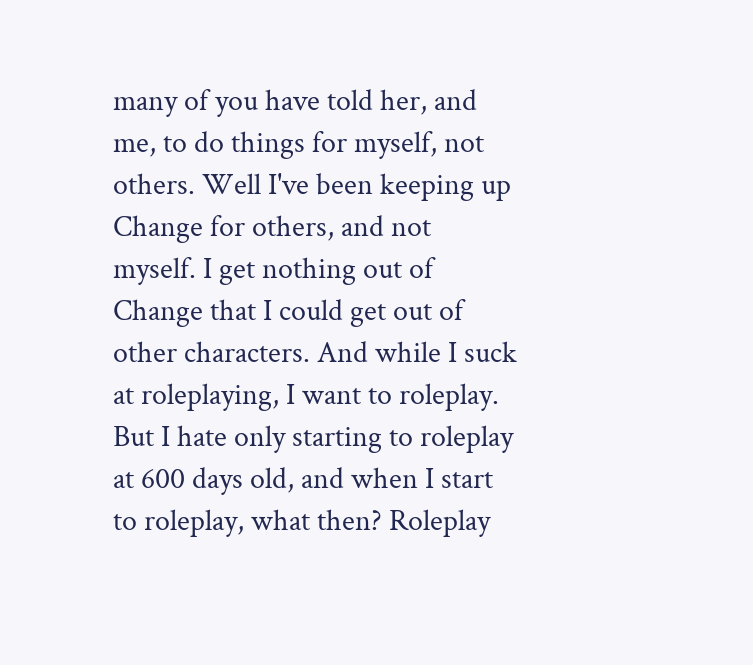many of you have told her, and me, to do things for myself, not others. Well I've been keeping up Change for others, and not myself. I get nothing out of Change that I could get out of other characters. And while I suck at roleplaying, I want to roleplay. But I hate only starting to roleplay at 600 days old, and when I start to roleplay, what then? Roleplay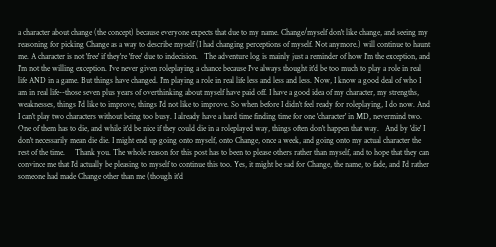a character about change (the concept) because everyone expects that due to my name. Change/myself don't like change, and seeing my reasoning for picking Change as a way to describe myself (I had changing perceptions of myself. Not anymore.) will continue to haunt me. A character is not 'free' if they're 'free' due to indecision.   The adventure log is mainly just a reminder of how I'm the exception, and I'm not the willing exception. I've never given roleplaying a chance because I've always thought it'd be too much to play a role in real life AND in a game. But things have changed. I'm playing a role in real life less and less and less. Now, I know a good deal of who I am in real life--those seven plus years of overthinking about myself have paid off. I have a good idea of my character, my strengths, weaknesses, things I'd like to improve, things I'd not like to improve. So when before I didn't feel ready for roleplaying, I do now. And I can't play two characters without being too busy. I already have a hard time finding time for one 'character' in MD, nevermind two. One of them has to die, and while it'd be nice if they could die in a roleplayed way, things often don't happen that way.   And by 'die' I don't necessarily mean die die. I might end up going onto myself, onto Change, once a week, and going onto my actual character the rest of the time.     Thank you. The whole reason for this post has to been to please others rather than myself, and to hope that they can convince me that I'd actually be pleasing to myself to continue this too. Yes, it might be sad for Change, the name, to fade, and I'd rather someone had made Change other than me (though it'd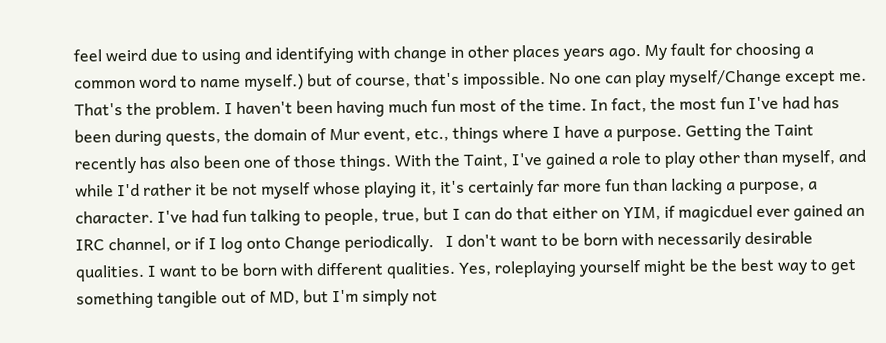feel weird due to using and identifying with change in other places years ago. My fault for choosing a common word to name myself.) but of course, that's impossible. No one can play myself/Change except me.   That's the problem. I haven't been having much fun most of the time. In fact, the most fun I've had has been during quests, the domain of Mur event, etc., things where I have a purpose. Getting the Taint recently has also been one of those things. With the Taint, I've gained a role to play other than myself, and while I'd rather it be not myself whose playing it, it's certainly far more fun than lacking a purpose, a character. I've had fun talking to people, true, but I can do that either on YIM, if magicduel ever gained an IRC channel, or if I log onto Change periodically.   I don't want to be born with necessarily desirable qualities. I want to be born with different qualities. Yes, roleplaying yourself might be the best way to get something tangible out of MD, but I'm simply not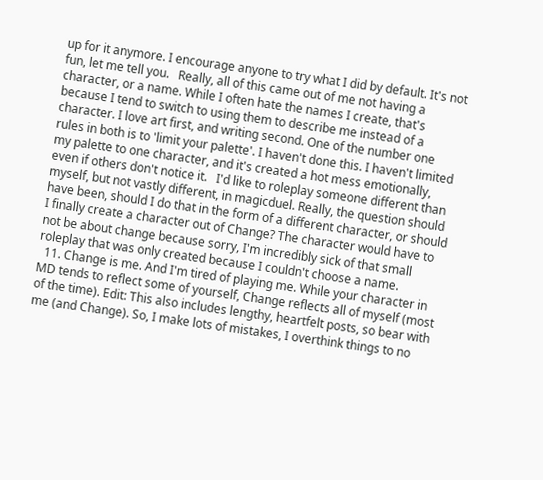up for it anymore. I encourage anyone to try what I did by default. It's not fun, let me tell you.   Really, all of this came out of me not having a character, or a name. While I often hate the names I create, that's because I tend to switch to using them to describe me instead of a character. I love art first, and writing second. One of the number one rules in both is to 'limit your palette'. I haven't done this. I haven't limited my palette to one character, and it's created a hot mess emotionally, even if others don't notice it.   I'd like to roleplay someone different than myself, but not vastly different, in magicduel. Really, the question should have been, should I do that in the form of a different character, or should I finally create a character out of Change? The character would have to not be about change because sorry, I'm incredibly sick of that small roleplay that was only created because I couldn't choose a name.
  11. Change is me. And I'm tired of playing me. While your character in MD tends to reflect some of yourself, Change reflects all of myself (most of the time). Edit: This also includes lengthy, heartfelt posts, so bear with me (and Change). So, I make lots of mistakes, I overthink things to no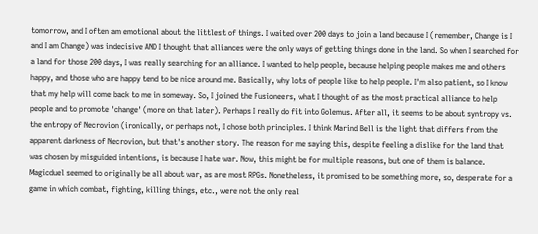tomorrow, and I often am emotional about the littlest of things. I waited over 200 days to join a land because I (remember, Change is I and I am Change) was indecisive AND I thought that alliances were the only ways of getting things done in the land. So when I searched for a land for those 200 days, I was really searching for an alliance. I wanted to help people, because helping people makes me and others happy, and those who are happy tend to be nice around me. Basically, why lots of people like to help people. I'm also patient, so I know that my help will come back to me in someway. So, I joined the Fusioneers, what I thought of as the most practical alliance to help people and to promote 'change' (more on that later). Perhaps I really do fit into Golemus. After all, it seems to be about syntropy vs. the entropy of Necrovion (ironically, or perhaps not, I chose both principles. I think Marind Bell is the light that differs from the apparent darkness of Necrovion, but that's another story. The reason for me saying this, despite feeling a dislike for the land that was chosen by misguided intentions, is because I hate war. Now, this might be for multiple reasons, but one of them is balance. Magicduel seemed to originally be all about war, as are most RPGs. Nonetheless, it promised to be something more, so, desperate for a game in which combat, fighting, killing things, etc., were not the only real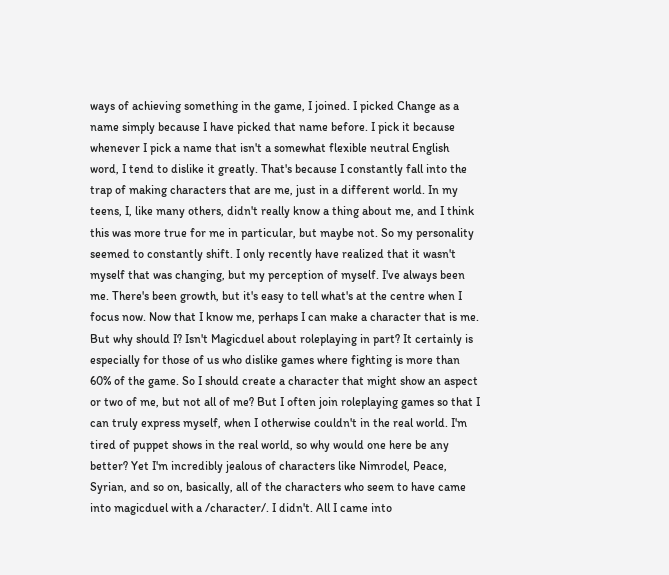ways of achieving something in the game, I joined. I picked Change as a name simply because I have picked that name before. I pick it because whenever I pick a name that isn't a somewhat flexible neutral English word, I tend to dislike it greatly. That's because I constantly fall into the trap of making characters that are me, just in a different world. In my teens, I, like many others, didn't really know a thing about me, and I think this was more true for me in particular, but maybe not. So my personality seemed to constantly shift. I only recently have realized that it wasn't myself that was changing, but my perception of myself. I've always been me. There's been growth, but it's easy to tell what's at the centre when I focus now. Now that I know me, perhaps I can make a character that is me. But why should I? Isn't Magicduel about roleplaying in part? It certainly is especially for those of us who dislike games where fighting is more than 60% of the game. So I should create a character that might show an aspect or two of me, but not all of me? But I often join roleplaying games so that I can truly express myself, when I otherwise couldn't in the real world. I'm tired of puppet shows in the real world, so why would one here be any better? Yet I'm incredibly jealous of characters like Nimrodel, Peace, Syrian, and so on, basically, all of the characters who seem to have came into magicduel with a /character/. I didn't. All I came into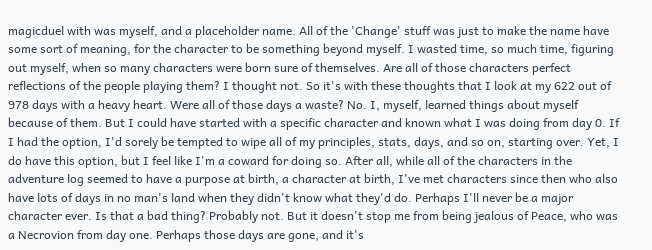magicduel with was myself, and a placeholder name. All of the 'Change' stuff was just to make the name have some sort of meaning, for the character to be something beyond myself. I wasted time, so much time, figuring out myself, when so many characters were born sure of themselves. Are all of those characters perfect reflections of the people playing them? I thought not. So it's with these thoughts that I look at my 622 out of 978 days with a heavy heart. Were all of those days a waste? No. I, myself, learned things about myself because of them. But I could have started with a specific character and known what I was doing from day 0. If I had the option, I'd sorely be tempted to wipe all of my principles, stats, days, and so on, starting over. Yet, I do have this option, but I feel like I'm a coward for doing so. After all, while all of the characters in the adventure log seemed to have a purpose at birth, a character at birth, I've met characters since then who also have lots of days in no man's land when they didn't know what they'd do. Perhaps I'll never be a major character ever. Is that a bad thing? Probably not. But it doesn't stop me from being jealous of Peace, who was a Necrovion from day one. Perhaps those days are gone, and it's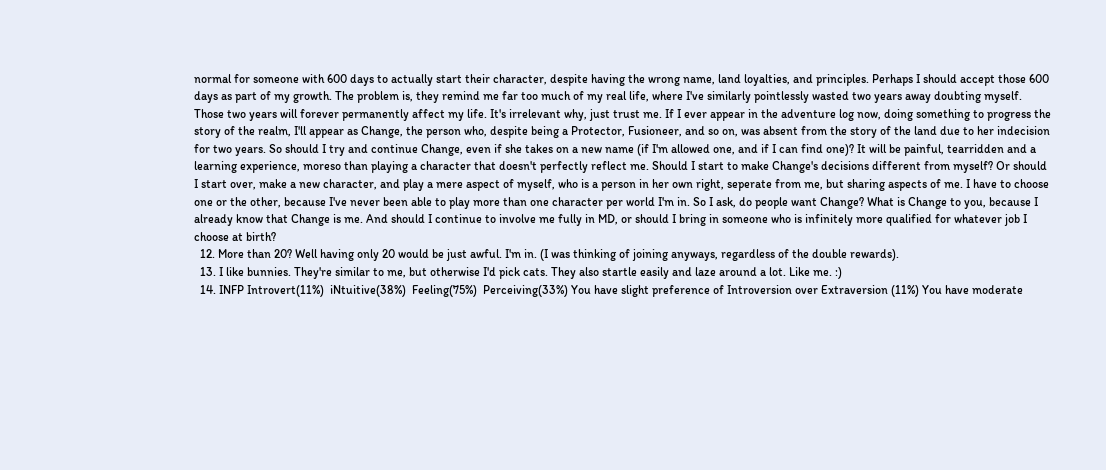normal for someone with 600 days to actually start their character, despite having the wrong name, land loyalties, and principles. Perhaps I should accept those 600 days as part of my growth. The problem is, they remind me far too much of my real life, where I've similarly pointlessly wasted two years away doubting myself. Those two years will forever permanently affect my life. It's irrelevant why, just trust me. If I ever appear in the adventure log now, doing something to progress the story of the realm, I'll appear as Change, the person who, despite being a Protector, Fusioneer, and so on, was absent from the story of the land due to her indecision for two years. So should I try and continue Change, even if she takes on a new name (if I'm allowed one, and if I can find one)? It will be painful, tearridden and a learning experience, moreso than playing a character that doesn't perfectly reflect me. Should I start to make Change's decisions different from myself? Or should I start over, make a new character, and play a mere aspect of myself, who is a person in her own right, seperate from me, but sharing aspects of me. I have to choose one or the other, because I've never been able to play more than one character per world I'm in. So I ask, do people want Change? What is Change to you, because I already know that Change is me. And should I continue to involve me fully in MD, or should I bring in someone who is infinitely more qualified for whatever job I choose at birth?
  12. More than 20? Well having only 20 would be just awful. I'm in. (I was thinking of joining anyways, regardless of the double rewards).
  13. I like bunnies. They're similar to me, but otherwise I'd pick cats. They also startle easily and laze around a lot. Like me. :)
  14. INFP Introvert(11%)  iNtuitive(38%)  Feeling(75%)  Perceiving(33%) You have slight preference of Introversion over Extraversion (11%) You have moderate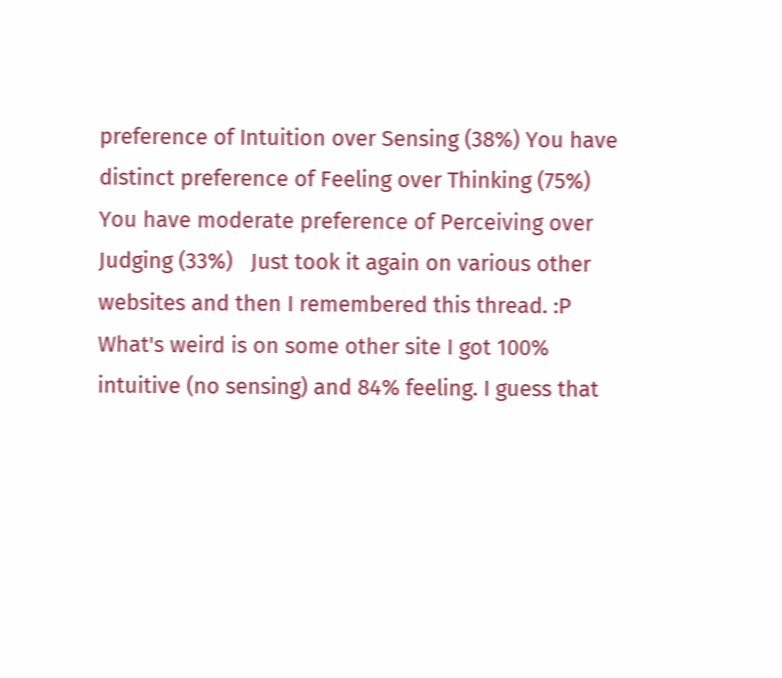preference of Intuition over Sensing (38%) You have distinct preference of Feeling over Thinking (75%) You have moderate preference of Perceiving over Judging (33%)   Just took it again on various other websites and then I remembered this thread. :P What's weird is on some other site I got 100% intuitive (no sensing) and 84% feeling. I guess that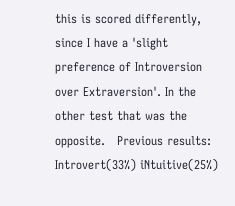this is scored differently, since I have a 'slight preference of Introversion over Extraversion'. In the other test that was the opposite.   Previous results: Introvert(33%) iNtuitive(25%)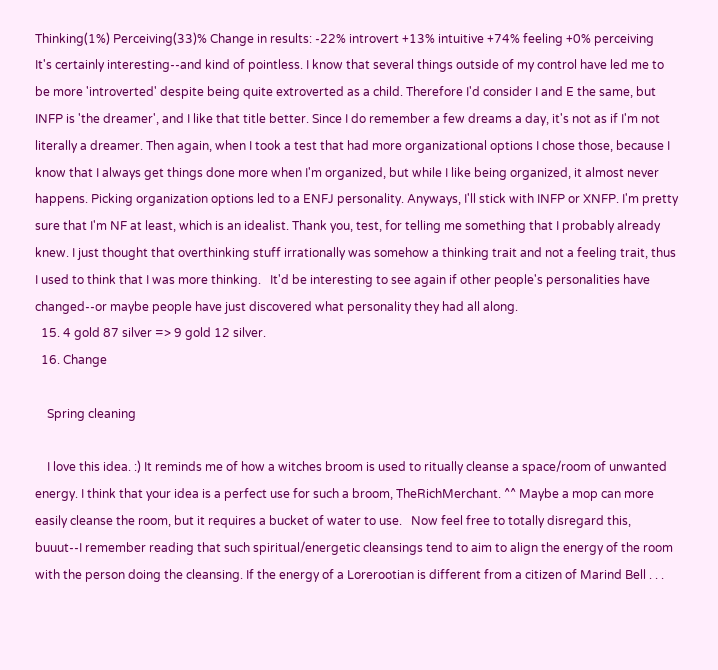Thinking(1%) Perceiving(33)% Change in results: -22% introvert +13% intuitive +74% feeling +0% perceiving   It's certainly interesting--and kind of pointless. I know that several things outside of my control have led me to be more 'introverted' despite being quite extroverted as a child. Therefore I'd consider I and E the same, but INFP is 'the dreamer', and I like that title better. Since I do remember a few dreams a day, it's not as if I'm not literally a dreamer. Then again, when I took a test that had more organizational options I chose those, because I know that I always get things done more when I'm organized, but while I like being organized, it almost never happens. Picking organization options led to a ENFJ personality. Anyways, I'll stick with INFP or XNFP. I'm pretty sure that I'm NF at least, which is an idealist. Thank you, test, for telling me something that I probably already knew. I just thought that overthinking stuff irrationally was somehow a thinking trait and not a feeling trait, thus I used to think that I was more thinking.   It'd be interesting to see again if other people's personalities have changed--or maybe people have just discovered what personality they had all along.
  15. 4 gold 87 silver => 9 gold 12 silver.
  16. Change

    Spring cleaning

    I love this idea. :) It reminds me of how a witches broom is used to ritually cleanse a space/room of unwanted energy. I think that your idea is a perfect use for such a broom, TheRichMerchant. ^^ Maybe a mop can more easily cleanse the room, but it requires a bucket of water to use.   Now feel free to totally disregard this, buuut--I remember reading that such spiritual/energetic cleansings tend to aim to align the energy of the room with the person doing the cleansing. If the energy of a Lorerootian is different from a citizen of Marind Bell . . .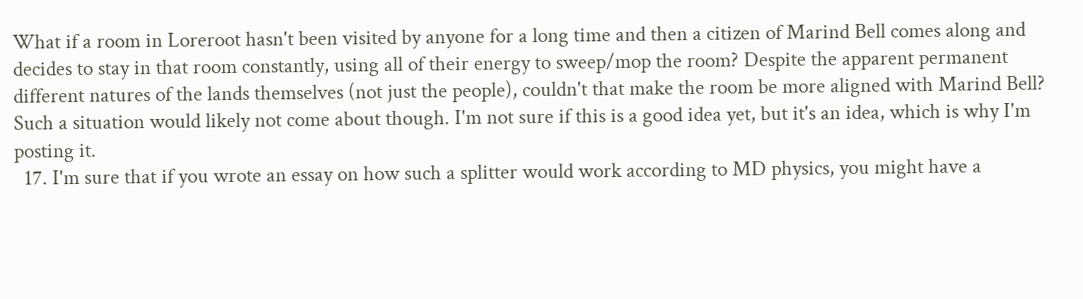What if a room in Loreroot hasn't been visited by anyone for a long time and then a citizen of Marind Bell comes along and decides to stay in that room constantly, using all of their energy to sweep/mop the room? Despite the apparent permanent different natures of the lands themselves (not just the people), couldn't that make the room be more aligned with Marind Bell? Such a situation would likely not come about though. I'm not sure if this is a good idea yet, but it's an idea, which is why I'm posting it.
  17. I'm sure that if you wrote an essay on how such a splitter would work according to MD physics, you might have a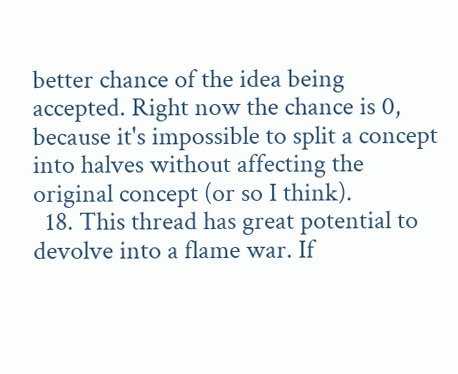better chance of the idea being accepted. Right now the chance is 0, because it's impossible to split a concept into halves without affecting the original concept (or so I think).
  18. This thread has great potential to devolve into a flame war. If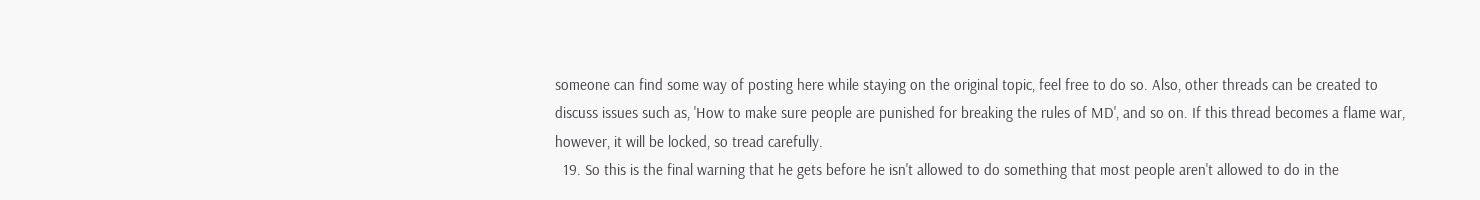someone can find some way of posting here while staying on the original topic, feel free to do so. Also, other threads can be created to discuss issues such as, 'How to make sure people are punished for breaking the rules of MD', and so on. If this thread becomes a flame war, however, it will be locked, so tread carefully.
  19. So this is the final warning that he gets before he isn't allowed to do something that most people aren't allowed to do in the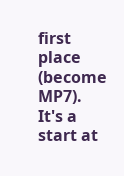first place (become MP7). It's a start at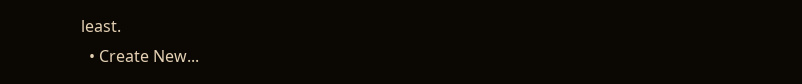least.
  • Create New...